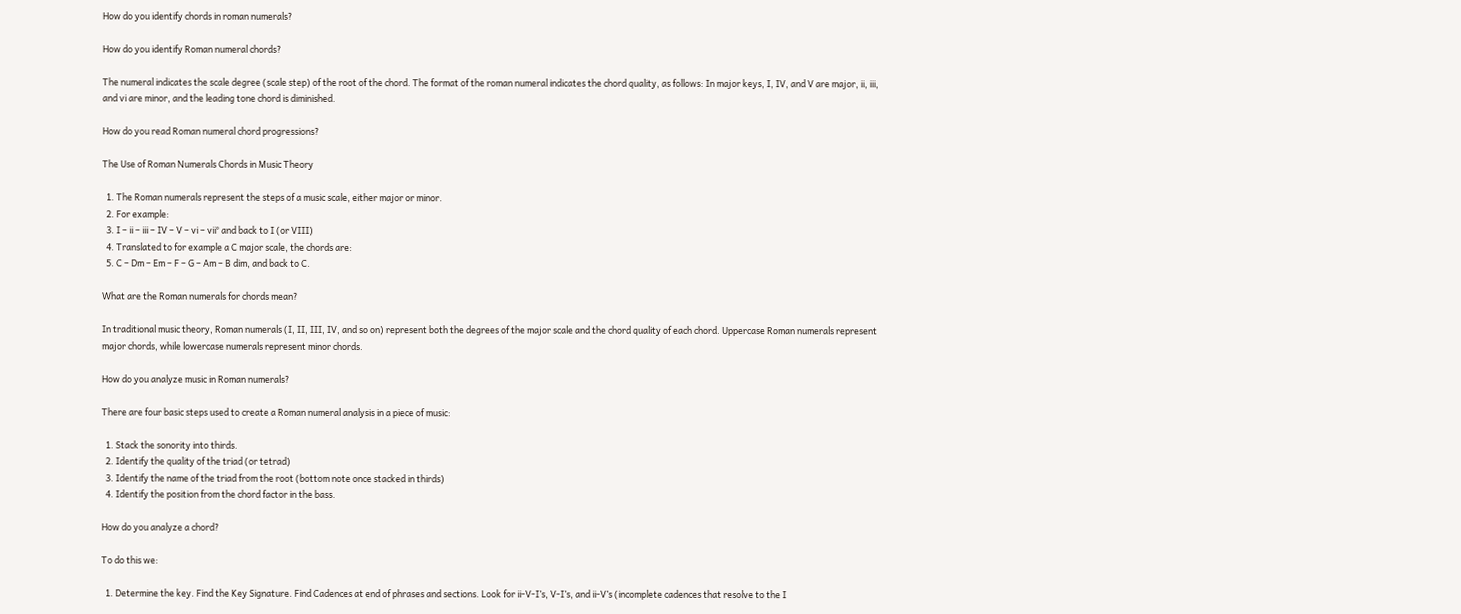How do you identify chords in roman numerals?

How do you identify Roman numeral chords?

The numeral indicates the scale degree (scale step) of the root of the chord. The format of the roman numeral indicates the chord quality, as follows: In major keys, I, IV, and V are major, ii, iii, and vi are minor, and the leading tone chord is diminished.

How do you read Roman numeral chord progressions?

The Use of Roman Numerals Chords in Music Theory

  1. The Roman numerals represent the steps of a music scale, either major or minor.
  2. For example:
  3. I – ii – iii – IV – V – vi – vii° and back to I (or VIII)
  4. Translated to for example a C major scale, the chords are:
  5. C – Dm – Em – F – G – Am – B dim, and back to C.

What are the Roman numerals for chords mean?

In traditional music theory, Roman numerals (I, II, III, IV, and so on) represent both the degrees of the major scale and the chord quality of each chord. Uppercase Roman numerals represent major chords, while lowercase numerals represent minor chords.

How do you analyze music in Roman numerals?

There are four basic steps used to create a Roman numeral analysis in a piece of music:

  1. Stack the sonority into thirds.
  2. Identify the quality of the triad (or tetrad)
  3. Identify the name of the triad from the root (bottom note once stacked in thirds)
  4. Identify the position from the chord factor in the bass.

How do you analyze a chord?

To do this we:

  1. Determine the key. Find the Key Signature. Find Cadences at end of phrases and sections. Look for ii-V-I’s, V-I’s, and ii-V’s (incomplete cadences that resolve to the I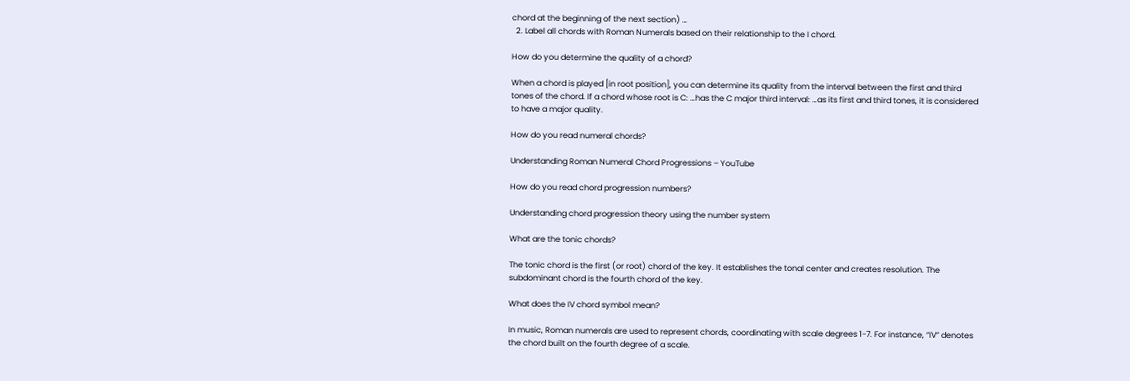chord at the beginning of the next section) …
  2. Label all chords with Roman Numerals based on their relationship to the I chord.

How do you determine the quality of a chord?

When a chord is played [in root position], you can determine its quality from the interval between the first and third tones of the chord. If a chord whose root is C: …has the C major third interval: …as its first and third tones, it is considered to have a major quality.

How do you read numeral chords?

Understanding Roman Numeral Chord Progressions – YouTube

How do you read chord progression numbers?

Understanding chord progression theory using the number system

What are the tonic chords?

The tonic chord is the first (or root) chord of the key. It establishes the tonal center and creates resolution. The subdominant chord is the fourth chord of the key.

What does the IV chord symbol mean?

In music, Roman numerals are used to represent chords, coordinating with scale degrees 1-7. For instance, “IV” denotes the chord built on the fourth degree of a scale.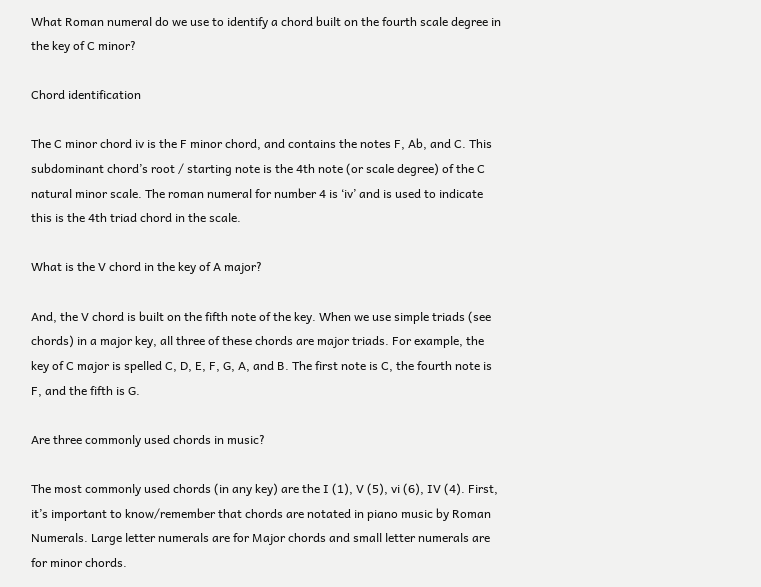What Roman numeral do we use to identify a chord built on the fourth scale degree in the key of C minor?

Chord identification

The C minor chord iv is the F minor chord, and contains the notes F, Ab, and C. This subdominant chord’s root / starting note is the 4th note (or scale degree) of the C natural minor scale. The roman numeral for number 4 is ‘iv’ and is used to indicate this is the 4th triad chord in the scale.

What is the V chord in the key of A major?

And, the V chord is built on the fifth note of the key. When we use simple triads (see chords) in a major key, all three of these chords are major triads. For example, the key of C major is spelled C, D, E, F, G, A, and B. The first note is C, the fourth note is F, and the fifth is G.

Are three commonly used chords in music?

The most commonly used chords (in any key) are the I (1), V (5), vi (6), IV (4). First, it’s important to know/remember that chords are notated in piano music by Roman Numerals. Large letter numerals are for Major chords and small letter numerals are for minor chords.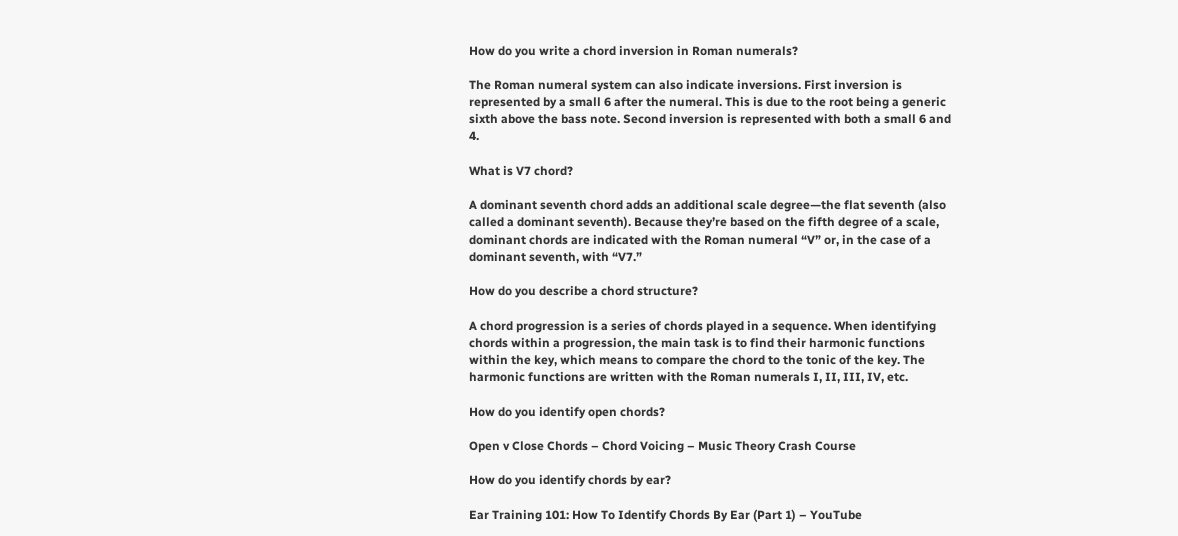How do you write a chord inversion in Roman numerals?

The Roman numeral system can also indicate inversions. First inversion is represented by a small 6 after the numeral. This is due to the root being a generic sixth above the bass note. Second inversion is represented with both a small 6 and 4.

What is V7 chord?

A dominant seventh chord adds an additional scale degree—the flat seventh (also called a dominant seventh). Because they’re based on the fifth degree of a scale, dominant chords are indicated with the Roman numeral “V” or, in the case of a dominant seventh, with “V7.”

How do you describe a chord structure?

A chord progression is a series of chords played in a sequence. When identifying chords within a progression, the main task is to find their harmonic functions within the key, which means to compare the chord to the tonic of the key. The harmonic functions are written with the Roman numerals I, II, III, IV, etc.

How do you identify open chords?

Open v Close Chords – Chord Voicing – Music Theory Crash Course

How do you identify chords by ear?

Ear Training 101: How To Identify Chords By Ear (Part 1) – YouTube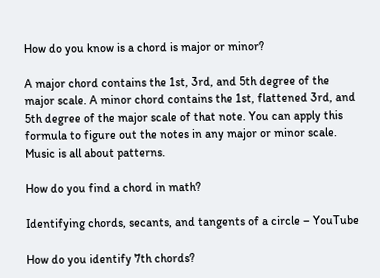How do you know is a chord is major or minor?

A major chord contains the 1st, 3rd, and 5th degree of the major scale. A minor chord contains the 1st, flattened 3rd, and 5th degree of the major scale of that note. You can apply this formula to figure out the notes in any major or minor scale. Music is all about patterns.

How do you find a chord in math?

Identifying chords, secants, and tangents of a circle – YouTube

How do you identify 7th chords?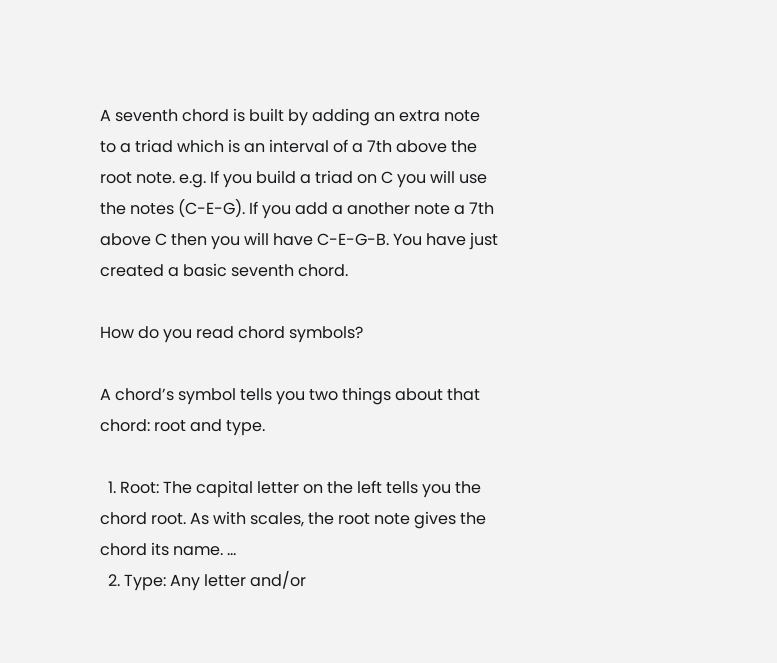A seventh chord is built by adding an extra note to a triad which is an interval of a 7th above the root note. e.g. If you build a triad on C you will use the notes (C-E-G). If you add a another note a 7th above C then you will have C-E-G-B. You have just created a basic seventh chord.

How do you read chord symbols?

A chord’s symbol tells you two things about that chord: root and type.

  1. Root: The capital letter on the left tells you the chord root. As with scales, the root note gives the chord its name. …
  2. Type: Any letter and/or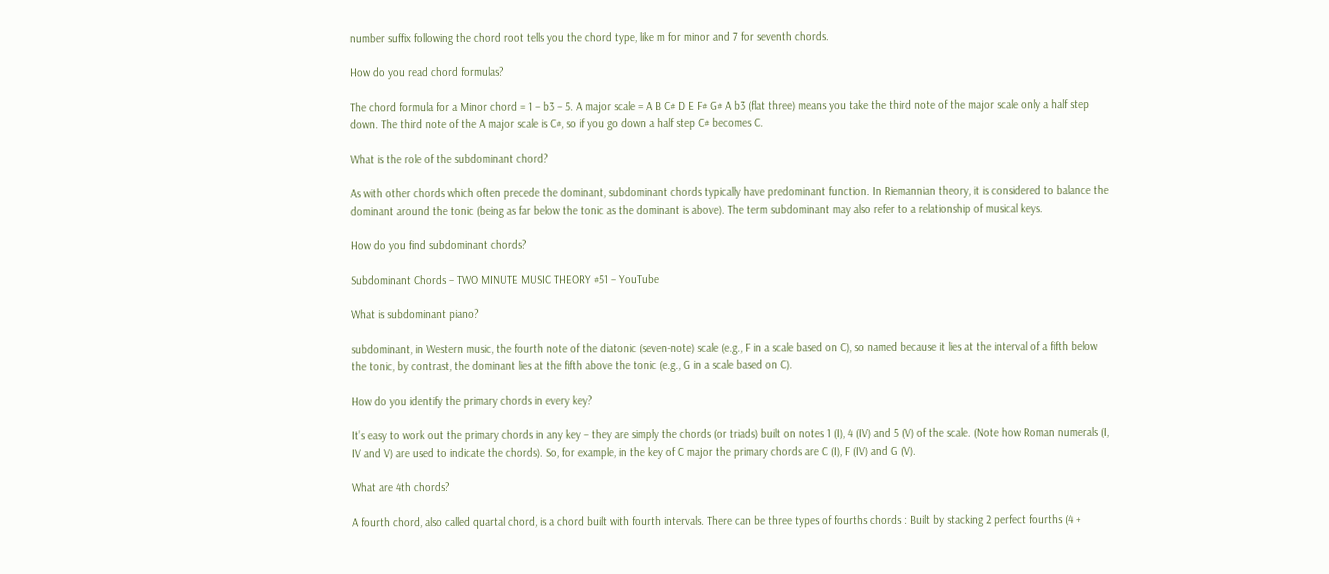number suffix following the chord root tells you the chord type, like m for minor and 7 for seventh chords.

How do you read chord formulas?

The chord formula for a Minor chord = 1 – b3 – 5. A major scale = A B C# D E F# G# A b3 (flat three) means you take the third note of the major scale only a half step down. The third note of the A major scale is C#, so if you go down a half step C# becomes C.

What is the role of the subdominant chord?

As with other chords which often precede the dominant, subdominant chords typically have predominant function. In Riemannian theory, it is considered to balance the dominant around the tonic (being as far below the tonic as the dominant is above). The term subdominant may also refer to a relationship of musical keys.

How do you find subdominant chords?

Subdominant Chords – TWO MINUTE MUSIC THEORY #51 – YouTube

What is subdominant piano?

subdominant, in Western music, the fourth note of the diatonic (seven-note) scale (e.g., F in a scale based on C), so named because it lies at the interval of a fifth below the tonic, by contrast, the dominant lies at the fifth above the tonic (e.g., G in a scale based on C).

How do you identify the primary chords in every key?

It’s easy to work out the primary chords in any key – they are simply the chords (or triads) built on notes 1 (I), 4 (IV) and 5 (V) of the scale. (Note how Roman numerals (I, IV and V) are used to indicate the chords). So, for example, in the key of C major the primary chords are C (I), F (IV) and G (V).

What are 4th chords?

A fourth chord, also called quartal chord, is a chord built with fourth intervals. There can be three types of fourths chords : Built by stacking 2 perfect fourths (4 +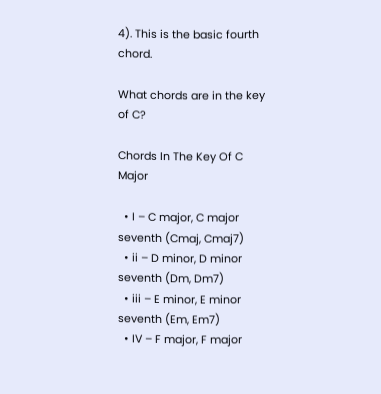4). This is the basic fourth chord.

What chords are in the key of C?

Chords In The Key Of C Major

  • I – C major, C major seventh (Cmaj, Cmaj7)
  • ii – D minor, D minor seventh (Dm, Dm7)
  • iii – E minor, E minor seventh (Em, Em7)
  • IV – F major, F major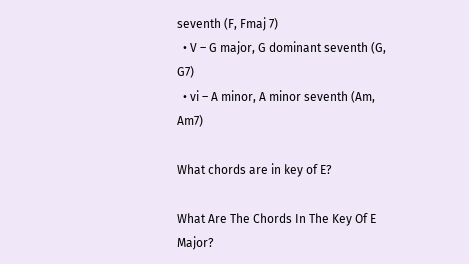seventh (F, Fmaj 7)
  • V – G major, G dominant seventh (G, G7)
  • vi – A minor, A minor seventh (Am, Am7)

What chords are in key of E?

What Are The Chords In The Key Of E Major?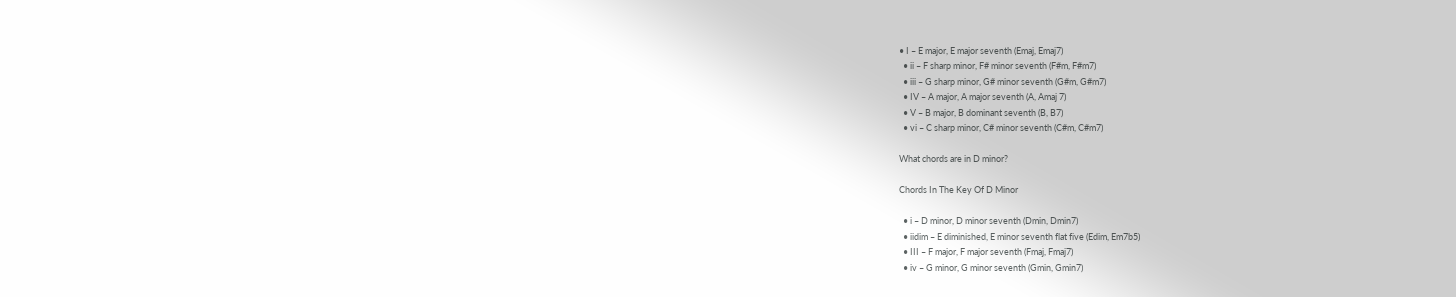• I – E major, E major seventh (Emaj, Emaj7)
  • ii – F sharp minor, F# minor seventh (F#m, F#m7)
  • iii – G sharp minor, G# minor seventh (G#m, G#m7)
  • IV – A major, A major seventh (A, Amaj 7)
  • V – B major, B dominant seventh (B, B7)
  • vi – C sharp minor, C# minor seventh (C#m, C#m7)

What chords are in D minor?

Chords In The Key Of D Minor

  • i – D minor, D minor seventh (Dmin, Dmin7)
  • iidim – E diminished, E minor seventh flat five (Edim, Em7b5)
  • III – F major, F major seventh (Fmaj, Fmaj7)
  • iv – G minor, G minor seventh (Gmin, Gmin7)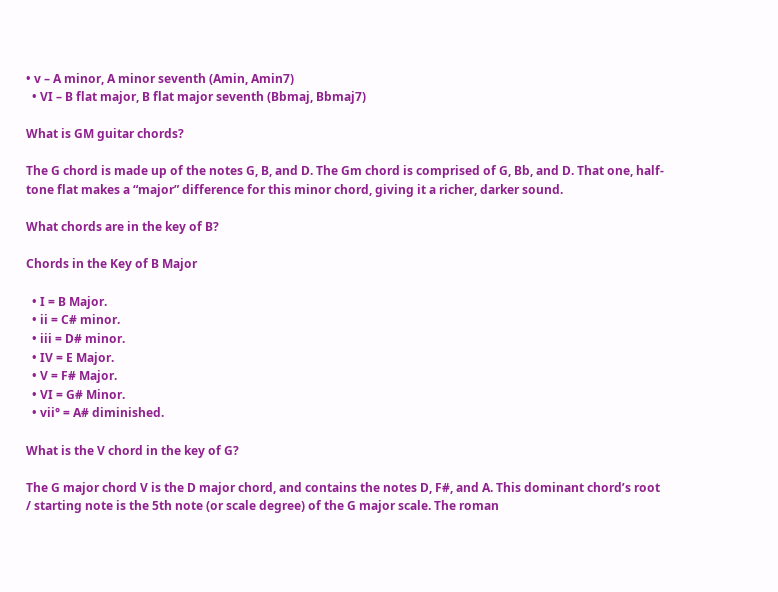• v – A minor, A minor seventh (Amin, Amin7)
  • VI – B flat major, B flat major seventh (Bbmaj, Bbmaj7)

What is GM guitar chords?

The G chord is made up of the notes G, B, and D. The Gm chord is comprised of G, Bb, and D. That one, half-tone flat makes a “major” difference for this minor chord, giving it a richer, darker sound.

What chords are in the key of B?

Chords in the Key of B Major

  • I = B Major.
  • ii = C# minor.
  • iii = D# minor.
  • IV = E Major.
  • V = F# Major.
  • VI = G# Minor.
  • vii° = A# diminished.

What is the V chord in the key of G?

The G major chord V is the D major chord, and contains the notes D, F#, and A. This dominant chord’s root / starting note is the 5th note (or scale degree) of the G major scale. The roman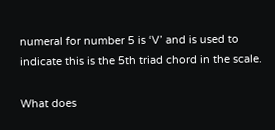numeral for number 5 is ‘V’ and is used to indicate this is the 5th triad chord in the scale.

What does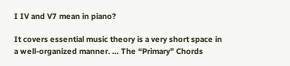I IV and V7 mean in piano?

It covers essential music theory is a very short space in a well-organized manner. … The “Primary” Chords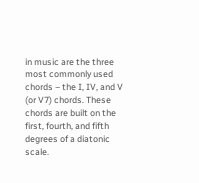in music are the three most commonly used chords – the I, IV, and V (or V7) chords. These chords are built on the first, fourth, and fifth degrees of a diatonic scale.